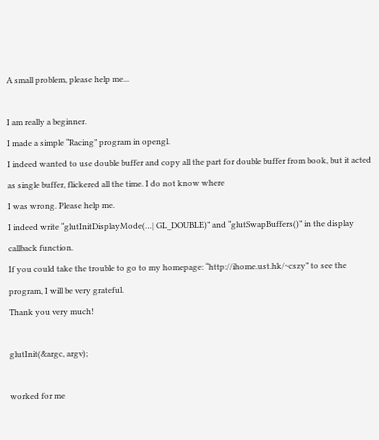A small problem, please help me...

I am really a beginner.
I made a simple “Racing” program in opengl.
I indeed wanted to use double buffer and copy all the part for double buffer from book, but it acted as single buffer, flickered all the time. I do not know where
I was wrong. Please help me.
I indeed write “glutInitDisplayMode(…| GL_DOUBLE)” and “glutSwapBuffers()” in the display callback function.
If you could take the trouble to go to my homepage: “http://ihome.ust.hk/~cszy” to see the program, I will be very grateful.
Thank you very much!

glutInit(&argc, argv);

worked for me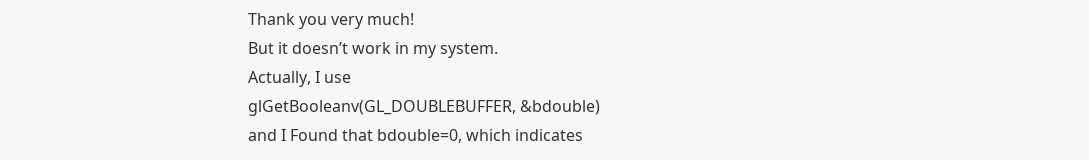Thank you very much!
But it doesn’t work in my system.
Actually, I use
glGetBooleanv(GL_DOUBLEBUFFER, &bdouble)
and I Found that bdouble=0, which indicates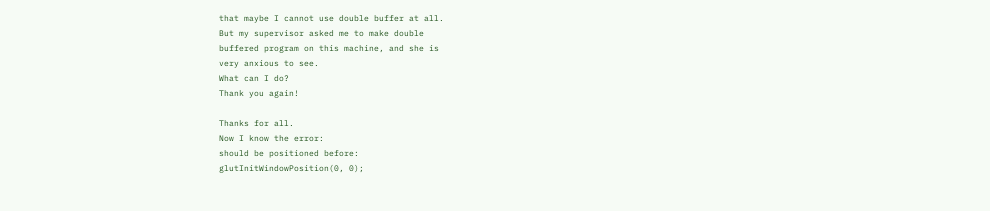that maybe I cannot use double buffer at all.
But my supervisor asked me to make double
buffered program on this machine, and she is
very anxious to see.
What can I do?
Thank you again!

Thanks for all.
Now I know the error:
should be positioned before:
glutInitWindowPosition(0, 0);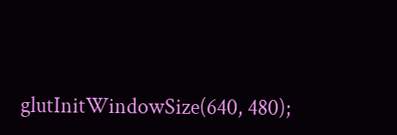glutInitWindowSize(640, 480);